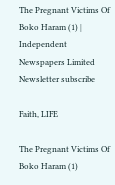The Pregnant Victims Of Boko Haram (1) | Independent Newspapers Limited
Newsletter subscribe

Faith, LIFE

The Pregnant Victims Of Boko Haram (1)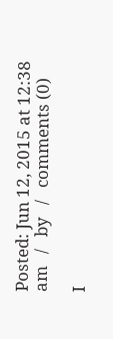Posted: Jun 12, 2015 at 12:38 am   /   by   /   comments (0)

I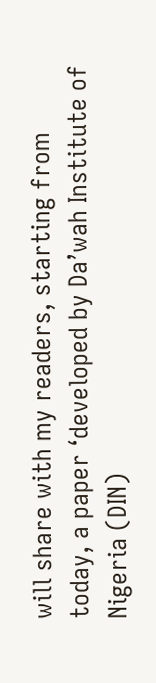will share with my readers, starting from today, a paper ‘developed by Da’wah Institute of Nigeria (DIN)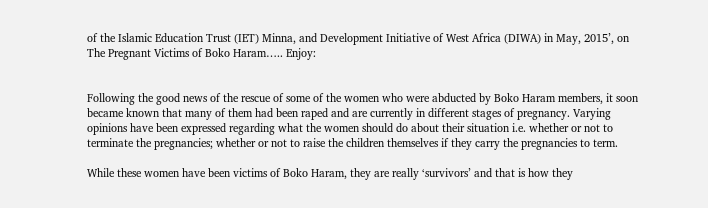of the Islamic Education Trust (IET) Minna, and Development Initiative of West Africa (DIWA) in May, 2015’, on The Pregnant Victims of Boko Haram….. Enjoy:


Following the good news of the rescue of some of the women who were abducted by Boko Haram members, it soon became known that many of them had been raped and are currently in different stages of pregnancy. Varying opinions have been expressed regarding what the women should do about their situation i.e. whether or not to terminate the pregnancies; whether or not to raise the children themselves if they carry the pregnancies to term.

While these women have been victims of Boko Haram, they are really ‘survivors’ and that is how they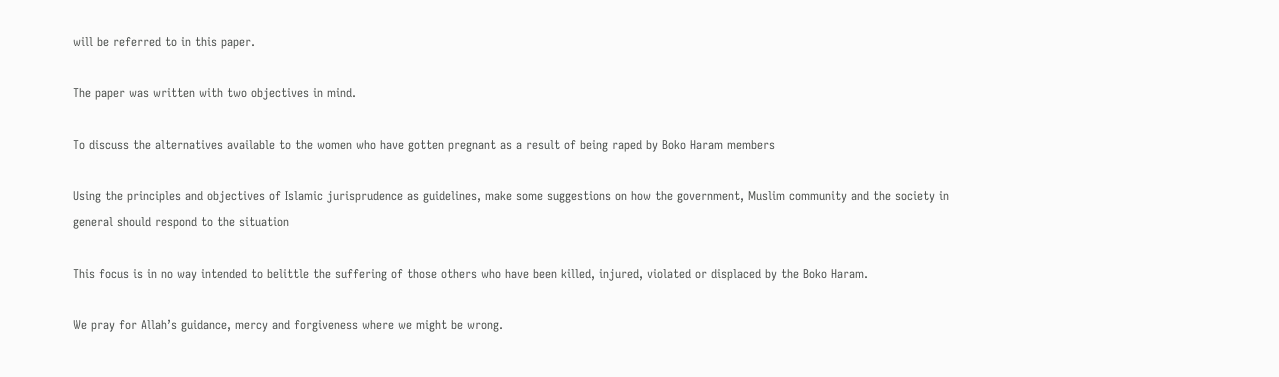will be referred to in this paper.

The paper was written with two objectives in mind.

To discuss the alternatives available to the women who have gotten pregnant as a result of being raped by Boko Haram members

Using the principles and objectives of Islamic jurisprudence as guidelines, make some suggestions on how the government, Muslim community and the society in general should respond to the situation

This focus is in no way intended to belittle the suffering of those others who have been killed, injured, violated or displaced by the Boko Haram.

We pray for Allah’s guidance, mercy and forgiveness where we might be wrong.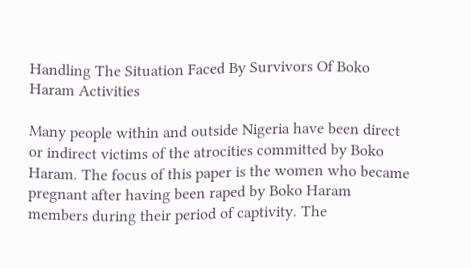Handling The Situation Faced By Survivors Of Boko Haram Activities

Many people within and outside Nigeria have been direct or indirect victims of the atrocities committed by Boko Haram. The focus of this paper is the women who became pregnant after having been raped by Boko Haram members during their period of captivity. The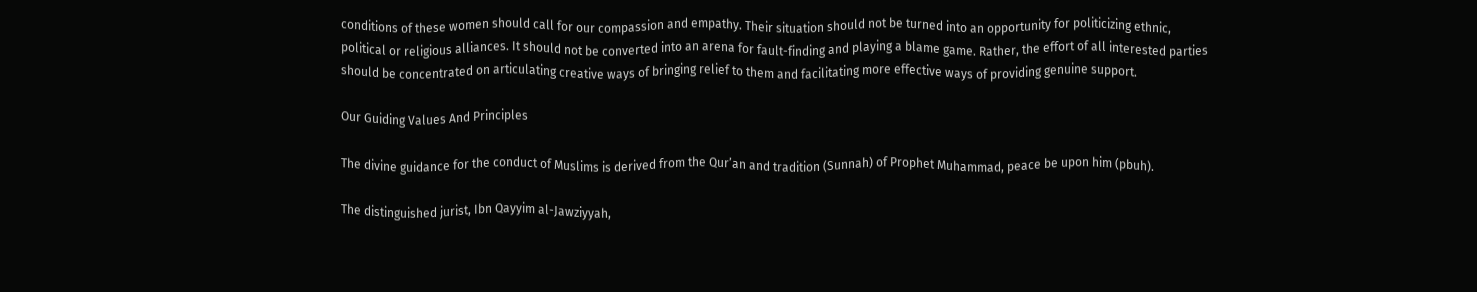conditions of these women should call for our compassion and empathy. Their situation should not be turned into an opportunity for politicizing ethnic, political or religious alliances. It should not be converted into an arena for fault-finding and playing a blame game. Rather, the effort of all interested parties should be concentrated on articulating creative ways of bringing relief to them and facilitating more effective ways of providing genuine support.

Our Guiding Values And Principles

The divine guidance for the conduct of Muslims is derived from the Qur’an and tradition (Sunnah) of Prophet Muhammad, peace be upon him (pbuh).

The distinguished jurist, Ibn Qayyim al-Jawziyyah,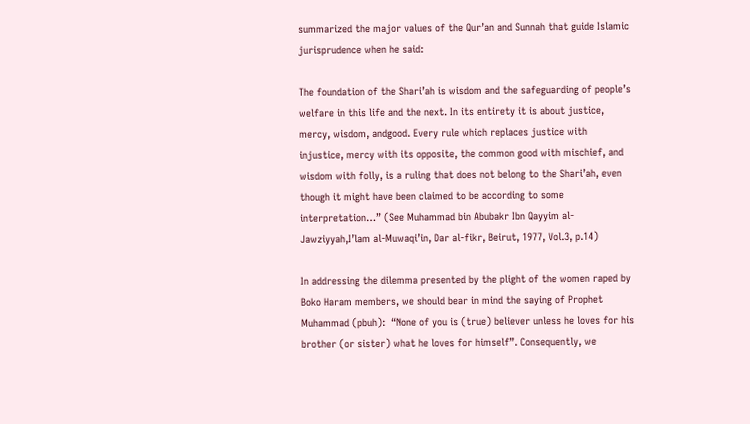summarized the major values of the Qur’an and Sunnah that guide Islamic jurisprudence when he said:

The foundation of the Shari’ah is wisdom and the safeguarding of people’s welfare in this life and the next. In its entirety it is about justice, mercy, wisdom, andgood. Every rule which replaces justice with injustice, mercy with its opposite, the common good with mischief, and wisdom with folly, is a ruling that does not belong to the Shari’ah, even though it might have been claimed to be according to some interpretation…” (See Muhammad bin Abubakr Ibn Qayyim al-Jawziyyah,I’lam al-Muwaqi’in, Dar al-fikr, Beirut, 1977, Vol.3, p.14)

In addressing the dilemma presented by the plight of the women raped by Boko Haram members, we should bear in mind the saying of Prophet Muhammad (pbuh):  “None of you is (true) believer unless he loves for his brother (or sister) what he loves for himself”. Consequently, we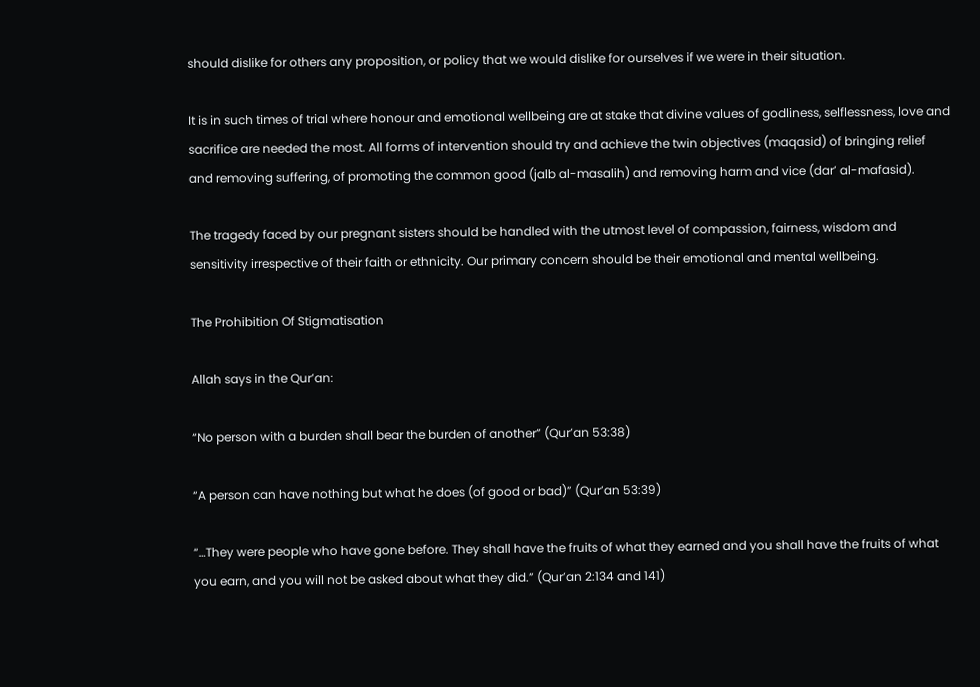should dislike for others any proposition, or policy that we would dislike for ourselves if we were in their situation.

It is in such times of trial where honour and emotional wellbeing are at stake that divine values of godliness, selflessness, love and sacrifice are needed the most. All forms of intervention should try and achieve the twin objectives (maqasid) of bringing relief and removing suffering, of promoting the common good (jalb al-masalih) and removing harm and vice (dar’ al-mafasid).

The tragedy faced by our pregnant sisters should be handled with the utmost level of compassion, fairness, wisdom and sensitivity irrespective of their faith or ethnicity. Our primary concern should be their emotional and mental wellbeing.

The Prohibition Of Stigmatisation

Allah says in the Qur’an:

“No person with a burden shall bear the burden of another” (Qur’an 53:38)

“A person can have nothing but what he does (of good or bad)” (Qur’an 53:39)

“…They were people who have gone before. They shall have the fruits of what they earned and you shall have the fruits of what you earn, and you will not be asked about what they did.” (Qur’an 2:134 and 141)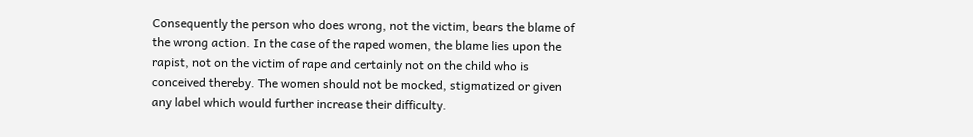Consequently the person who does wrong, not the victim, bears the blame of the wrong action. In the case of the raped women, the blame lies upon the rapist, not on the victim of rape and certainly not on the child who is conceived thereby. The women should not be mocked, stigmatized or given any label which would further increase their difficulty.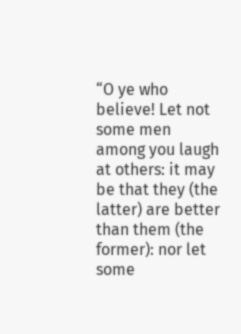“O ye who believe! Let not some men among you laugh at others: it may be that they (the latter) are better than them (the former): nor let some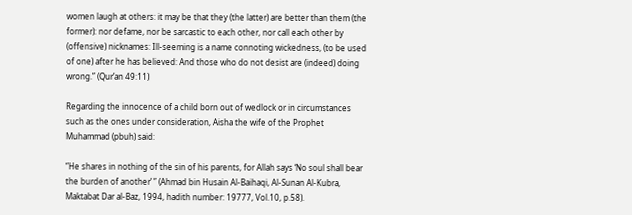women laugh at others: it may be that they (the latter) are better than them (the former): nor defame, nor be sarcastic to each other, nor call each other by (offensive) nicknames: Ill-seeming is a name connoting wickedness, (to be used of one) after he has believed: And those who do not desist are (indeed) doing wrong.” (Qur’an 49:11)

Regarding the innocence of a child born out of wedlock or in circumstances such as the ones under consideration, Aisha the wife of the Prophet Muhammad (pbuh) said:

“He shares in nothing of the sin of his parents, for Allah says ‘No soul shall bear the burden of another’ ” (Ahmad bin Husain Al-Baihaqi, Al-Sunan Al-Kubra, Maktabat Dar al-Baz, 1994, hadith number: 19777, Vol.10, p.58).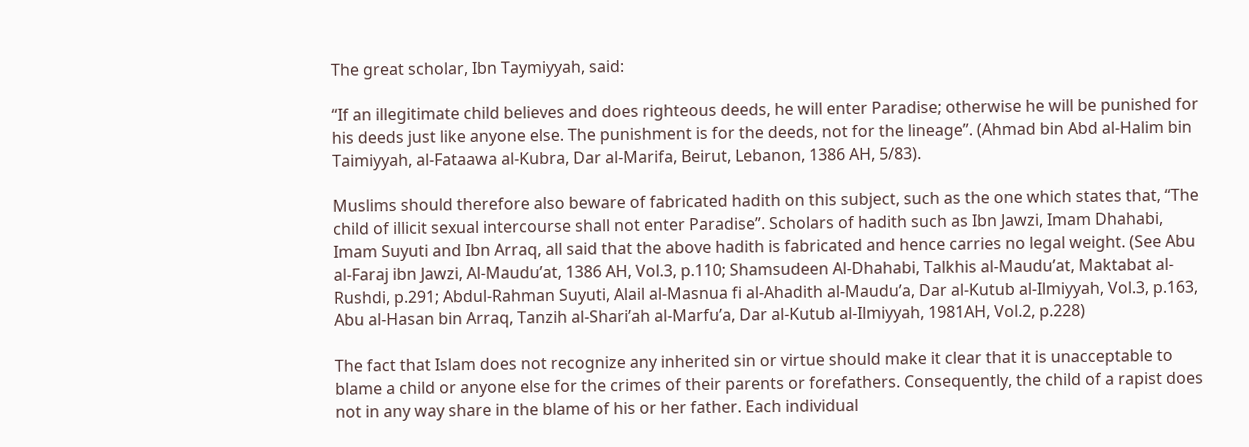The great scholar, Ibn Taymiyyah, said:

“If an illegitimate child believes and does righteous deeds, he will enter Paradise; otherwise he will be punished for his deeds just like anyone else. The punishment is for the deeds, not for the lineage”. (Ahmad bin Abd al-Halim bin Taimiyyah, al-Fataawa al-Kubra, Dar al-Marifa, Beirut, Lebanon, 1386 AH, 5/83).

Muslims should therefore also beware of fabricated hadith on this subject, such as the one which states that, “The child of illicit sexual intercourse shall not enter Paradise”. Scholars of hadith such as Ibn Jawzi, Imam Dhahabi, Imam Suyuti and Ibn Arraq, all said that the above hadith is fabricated and hence carries no legal weight. (See Abu al-Faraj ibn Jawzi, Al-Maudu’at, 1386 AH, Vol.3, p.110; Shamsudeen Al-Dhahabi, Talkhis al-Maudu’at, Maktabat al-Rushdi, p.291; Abdul-Rahman Suyuti, Alail al-Masnua fi al-Ahadith al-Maudu’a, Dar al-Kutub al-Ilmiyyah, Vol.3, p.163,  Abu al-Hasan bin Arraq, Tanzih al-Shari’ah al-Marfu’a, Dar al-Kutub al-Ilmiyyah, 1981AH, Vol.2, p.228)

The fact that Islam does not recognize any inherited sin or virtue should make it clear that it is unacceptable to blame a child or anyone else for the crimes of their parents or forefathers. Consequently, the child of a rapist does not in any way share in the blame of his or her father. Each individual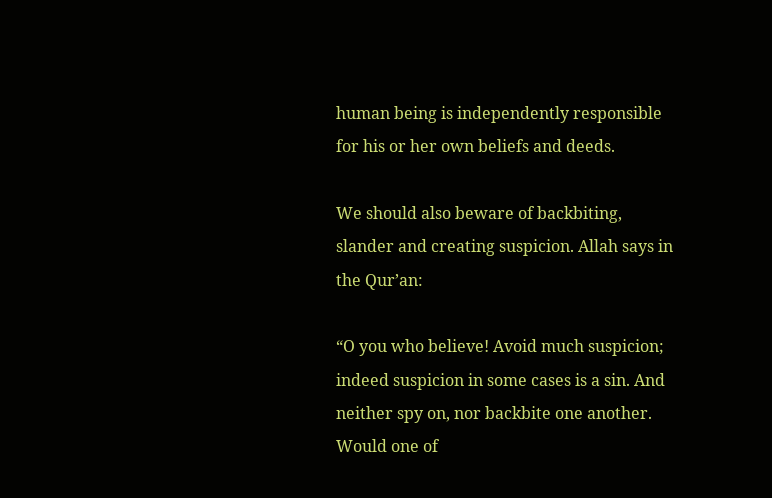human being is independently responsible for his or her own beliefs and deeds.

We should also beware of backbiting, slander and creating suspicion. Allah says in the Qur’an:

“O you who believe! Avoid much suspicion; indeed suspicion in some cases is a sin. And neither spy on, nor backbite one another. Would one of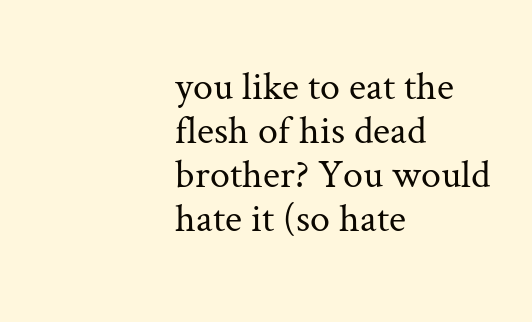you like to eat the flesh of his dead brother? You would hate it (so hate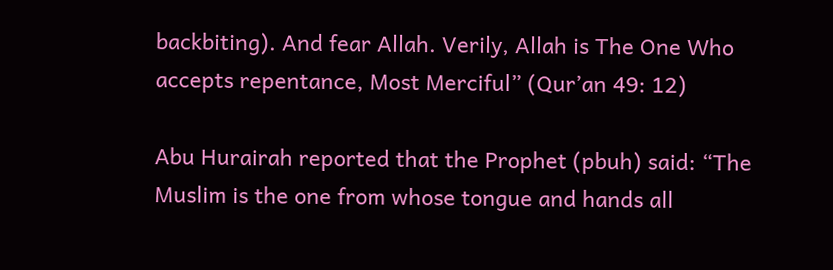backbiting). And fear Allah. Verily, Allah is The One Who accepts repentance, Most Merciful” (Qur’an 49: 12)

Abu Hurairah reported that the Prophet (pbuh) said: “The Muslim is the one from whose tongue and hands all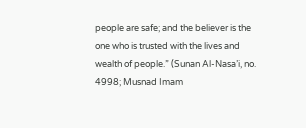people are safe; and the believer is the one who is trusted with the lives and wealth of people.” (Sunan Al-Nasa’i, no. 4998; Musnad Imam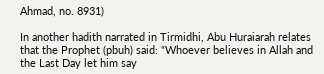Ahmad, no. 8931)

In another hadith narrated in Tirmidhi, Abu Huraiarah relates that the Prophet (pbuh) said: “Whoever believes in Allah and the Last Day let him say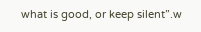what is good, or keep silent”.w